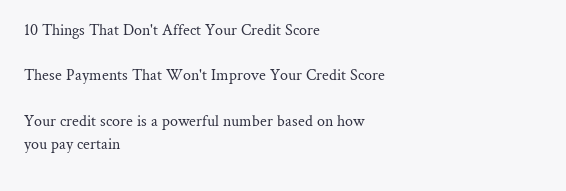10 Things That Don't Affect Your Credit Score

These Payments That Won't Improve Your Credit Score

Your credit score is a powerful number based on how you pay certain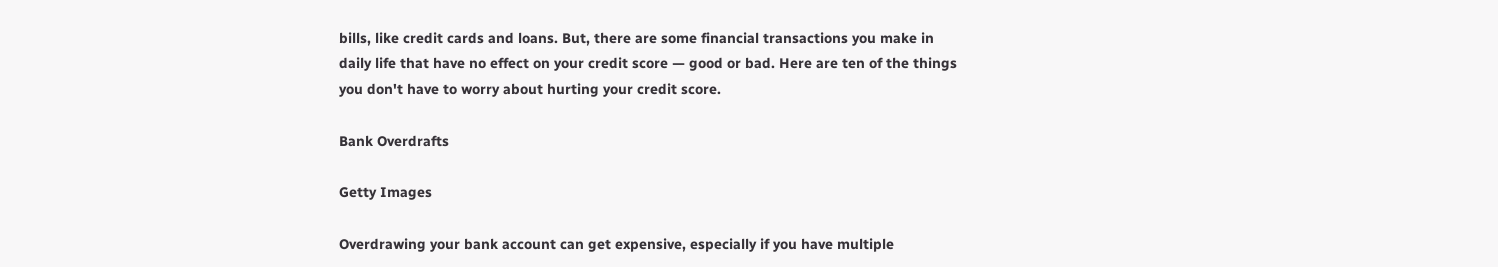bills, like credit cards and loans. But, there are some financial transactions you make in daily life that have no effect on your credit score — good or bad. Here are ten of the things you don't have to worry about hurting your credit score.

Bank Overdrafts

Getty Images

Overdrawing your bank account can get expensive, especially if you have multiple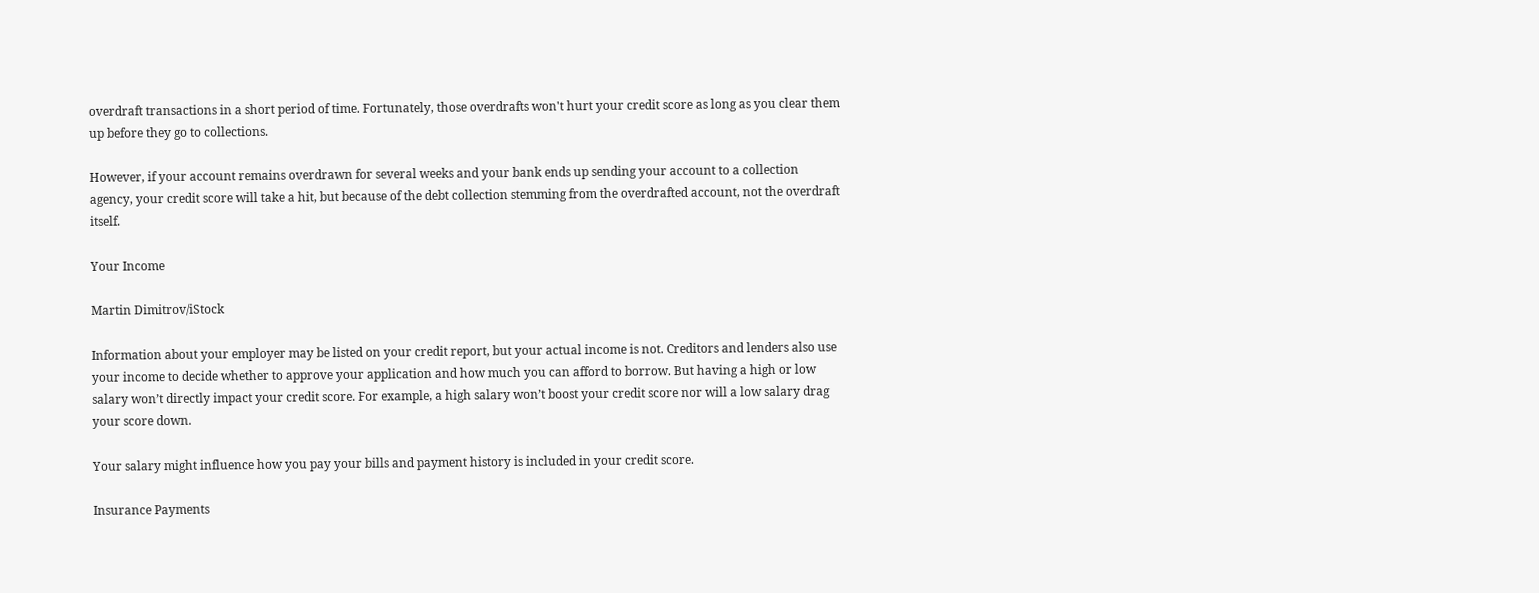overdraft transactions in a short period of time. Fortunately, those overdrafts won't hurt your credit score as long as you clear them up before they go to collections.

However, if your account remains overdrawn for several weeks and your bank ends up sending your account to a collection agency, your credit score will take a hit, but because of the debt collection stemming from the overdrafted account, not the overdraft itself.

Your Income

Martin Dimitrov/iStock

Information about your employer may be listed on your credit report, but your actual income is not. Creditors and lenders also use your income to decide whether to approve your application and how much you can afford to borrow. But having a high or low salary won’t directly impact your credit score. For example, a high salary won’t boost your credit score nor will a low salary drag your score down.

Your salary might influence how you pay your bills and payment history is included in your credit score.

Insurance Payments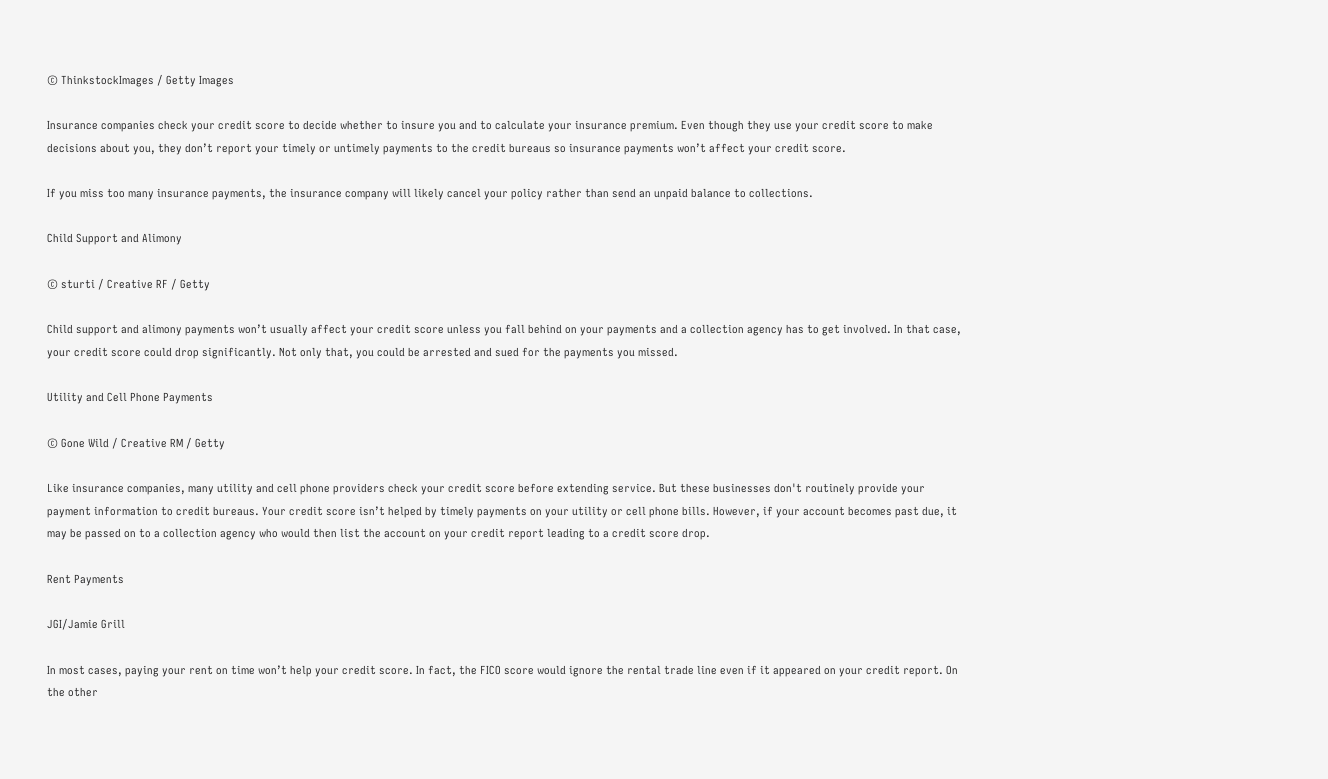© ThinkstockImages / Getty Images

Insurance companies check your credit score to decide whether to insure you and to calculate your insurance premium. Even though they use your credit score to make decisions about you, they don’t report your timely or untimely payments to the credit bureaus so insurance payments won’t affect your credit score.

If you miss too many insurance payments, the insurance company will likely cancel your policy rather than send an unpaid balance to collections.

Child Support and Alimony

© sturti / Creative RF / Getty

Child support and alimony payments won’t usually affect your credit score unless you fall behind on your payments and a collection agency has to get involved. In that case, your credit score could drop significantly. Not only that, you could be arrested and sued for the payments you missed.

Utility and Cell Phone Payments

© Gone Wild / Creative RM / Getty

Like insurance companies, many utility and cell phone providers check your credit score before extending service. But these businesses don't routinely provide your payment information to credit bureaus. Your credit score isn’t helped by timely payments on your utility or cell phone bills. However, if your account becomes past due, it may be passed on to a collection agency who would then list the account on your credit report leading to a credit score drop.

Rent Payments

JGI/Jamie Grill

In most cases, paying your rent on time won’t help your credit score. In fact, the FICO score would ignore the rental trade line even if it appeared on your credit report. On the other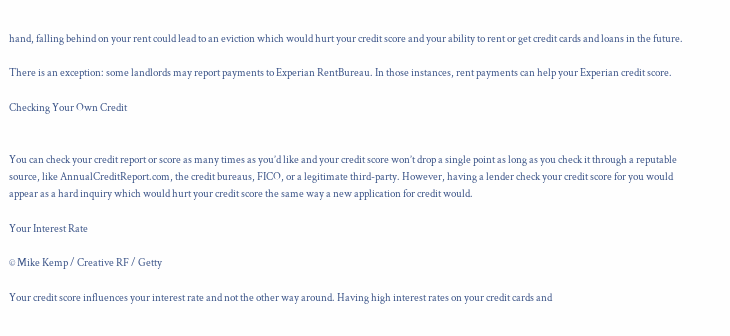hand, falling behind on your rent could lead to an eviction which would hurt your credit score and your ability to rent or get credit cards and loans in the future.

There is an exception: some landlords may report payments to Experian RentBureau. In those instances, rent payments can help your Experian credit score.

Checking Your Own Credit


You can check your credit report or score as many times as you’d like and your credit score won’t drop a single point as long as you check it through a reputable source, like AnnualCreditReport.com, the credit bureaus, FICO, or a legitimate third-party. However, having a lender check your credit score for you would appear as a hard inquiry which would hurt your credit score the same way a new application for credit would.

Your Interest Rate

© Mike Kemp / Creative RF / Getty

Your credit score influences your interest rate and not the other way around. Having high interest rates on your credit cards and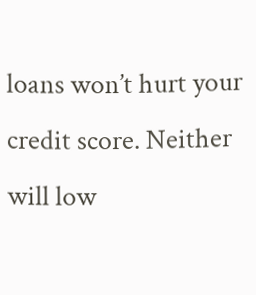loans won’t hurt your credit score. Neither will low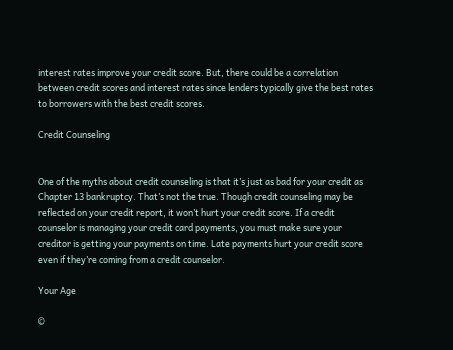interest rates improve your credit score. But, there could be a correlation between credit scores and interest rates since lenders typically give the best rates to borrowers with the best credit scores.

Credit Counseling


One of the myths about credit counseling is that it’s just as bad for your credit as Chapter 13 bankruptcy. That’s not the true. Though credit counseling may be reflected on your credit report, it won’t hurt your credit score. If a credit counselor is managing your credit card payments, you must make sure your creditor is getting your payments on time. Late payments hurt your credit score even if they’re coming from a credit counselor.

Your Age

©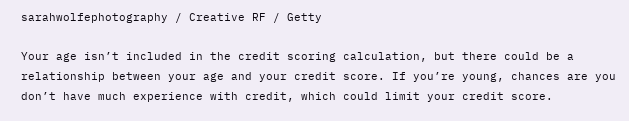sarahwolfephotography / Creative RF / Getty

Your age isn’t included in the credit scoring calculation, but there could be a relationship between your age and your credit score. If you’re young, chances are you don’t have much experience with credit, which could limit your credit score.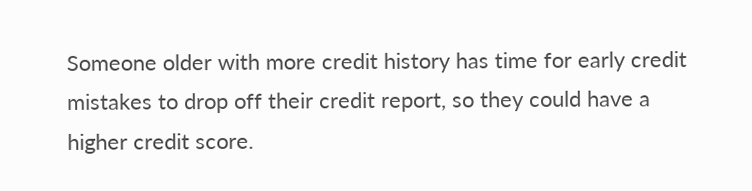Someone older with more credit history has time for early credit mistakes to drop off their credit report, so they could have a higher credit score.